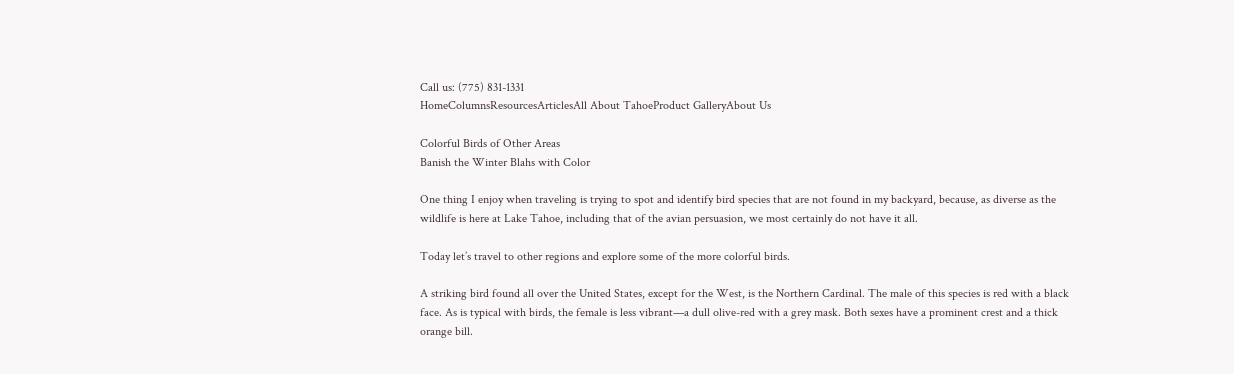Call us: (775) 831-1331
HomeColumnsResourcesArticlesAll About TahoeProduct GalleryAbout Us

Colorful Birds of Other Areas
Banish the Winter Blahs with Color

One thing I enjoy when traveling is trying to spot and identify bird species that are not found in my backyard, because, as diverse as the wildlife is here at Lake Tahoe, including that of the avian persuasion, we most certainly do not have it all.

Today let’s travel to other regions and explore some of the more colorful birds.

A striking bird found all over the United States, except for the West, is the Northern Cardinal. The male of this species is red with a black face. As is typical with birds, the female is less vibrant—a dull olive-red with a grey mask. Both sexes have a prominent crest and a thick orange bill.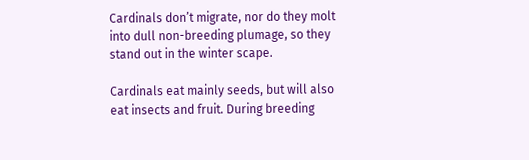Cardinals don’t migrate, nor do they molt into dull non-breeding plumage, so they stand out in the winter scape.

Cardinals eat mainly seeds, but will also eat insects and fruit. During breeding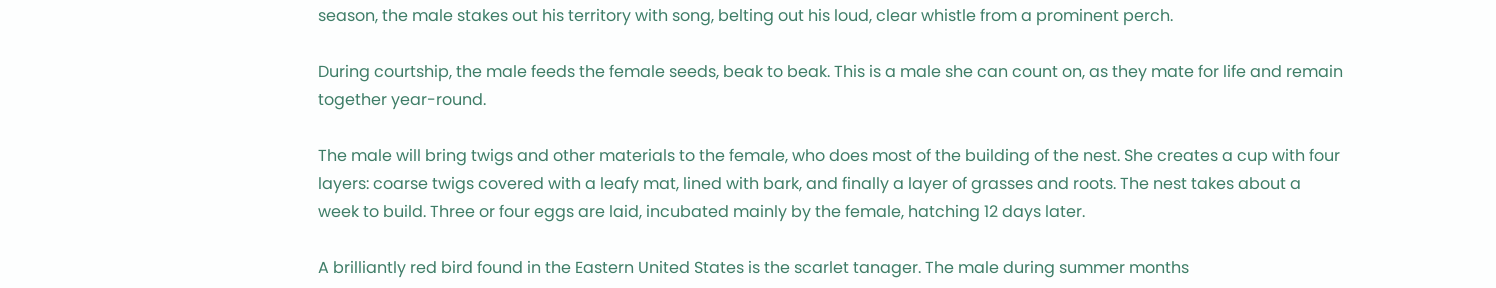season, the male stakes out his territory with song, belting out his loud, clear whistle from a prominent perch.

During courtship, the male feeds the female seeds, beak to beak. This is a male she can count on, as they mate for life and remain together year-round.

The male will bring twigs and other materials to the female, who does most of the building of the nest. She creates a cup with four layers: coarse twigs covered with a leafy mat, lined with bark, and finally a layer of grasses and roots. The nest takes about a week to build. Three or four eggs are laid, incubated mainly by the female, hatching 12 days later.

A brilliantly red bird found in the Eastern United States is the scarlet tanager. The male during summer months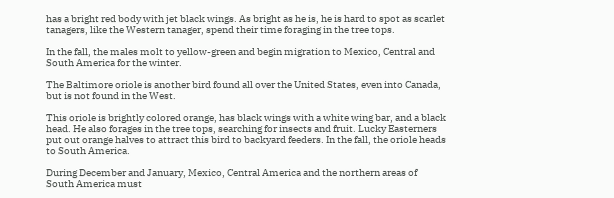has a bright red body with jet black wings. As bright as he is, he is hard to spot as scarlet tanagers, like the Western tanager, spend their time foraging in the tree tops.

In the fall, the males molt to yellow-green and begin migration to Mexico, Central and South America for the winter.

The Baltimore oriole is another bird found all over the United States, even into Canada, but is not found in the West.

This oriole is brightly colored orange, has black wings with a white wing bar, and a black head. He also forages in the tree tops, searching for insects and fruit. Lucky Easterners put out orange halves to attract this bird to backyard feeders. In the fall, the oriole heads to South America.

During December and January, Mexico, Central America and the northern areas of South America must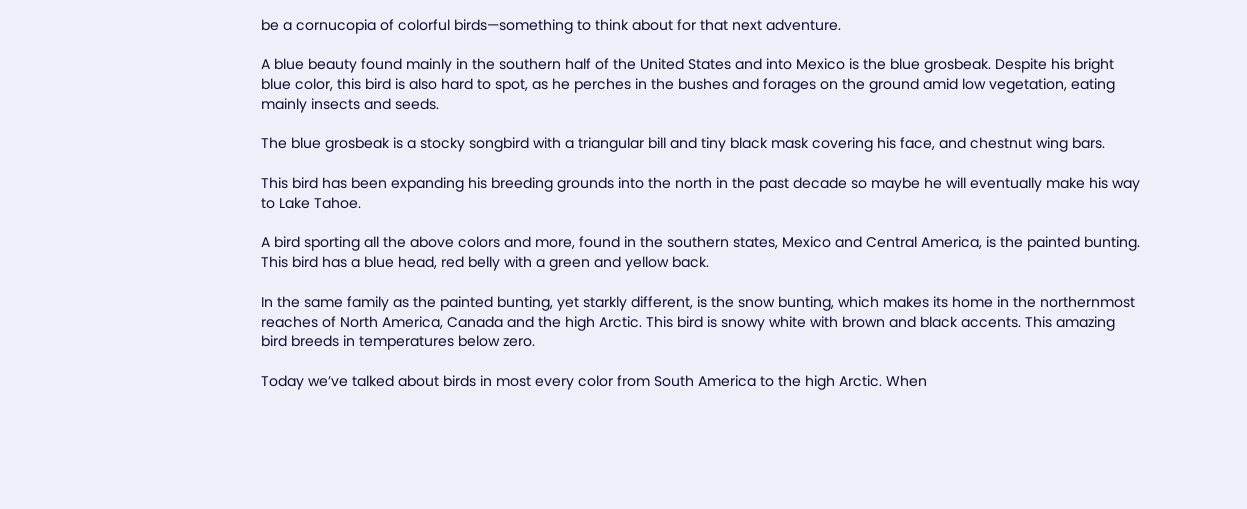be a cornucopia of colorful birds—something to think about for that next adventure.

A blue beauty found mainly in the southern half of the United States and into Mexico is the blue grosbeak. Despite his bright blue color, this bird is also hard to spot, as he perches in the bushes and forages on the ground amid low vegetation, eating mainly insects and seeds.

The blue grosbeak is a stocky songbird with a triangular bill and tiny black mask covering his face, and chestnut wing bars.

This bird has been expanding his breeding grounds into the north in the past decade so maybe he will eventually make his way to Lake Tahoe.

A bird sporting all the above colors and more, found in the southern states, Mexico and Central America, is the painted bunting. This bird has a blue head, red belly with a green and yellow back.

In the same family as the painted bunting, yet starkly different, is the snow bunting, which makes its home in the northernmost reaches of North America, Canada and the high Arctic. This bird is snowy white with brown and black accents. This amazing bird breeds in temperatures below zero.

Today we’ve talked about birds in most every color from South America to the high Arctic. When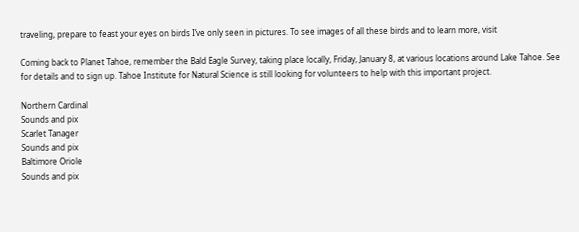traveling, prepare to feast your eyes on birds I’ve only seen in pictures. To see images of all these birds and to learn more, visit

Coming back to Planet Tahoe, remember the Bald Eagle Survey, taking place locally, Friday, January 8, at various locations around Lake Tahoe. See for details and to sign up. Tahoe Institute for Natural Science is still looking for volunteers to help with this important project.

Northern Cardinal
Sounds and pix
Scarlet Tanager
Sounds and pix
Baltimore Oriole
Sounds and pix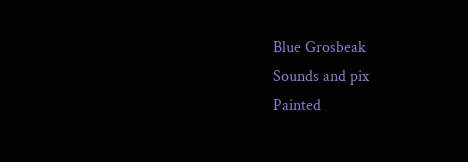Blue Grosbeak
Sounds and pix
Painted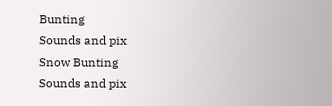Bunting
Sounds and pix
Snow Bunting
Sounds and pix